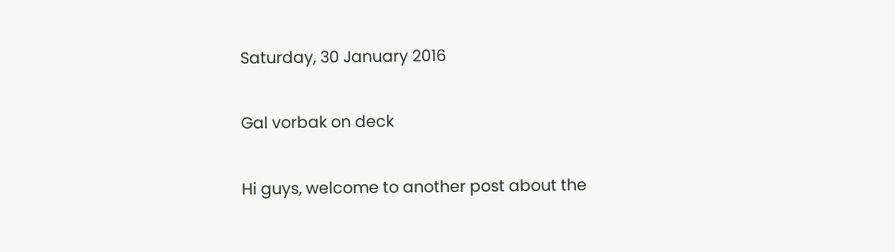Saturday, 30 January 2016

Gal vorbak on deck

Hi guys, welcome to another post about the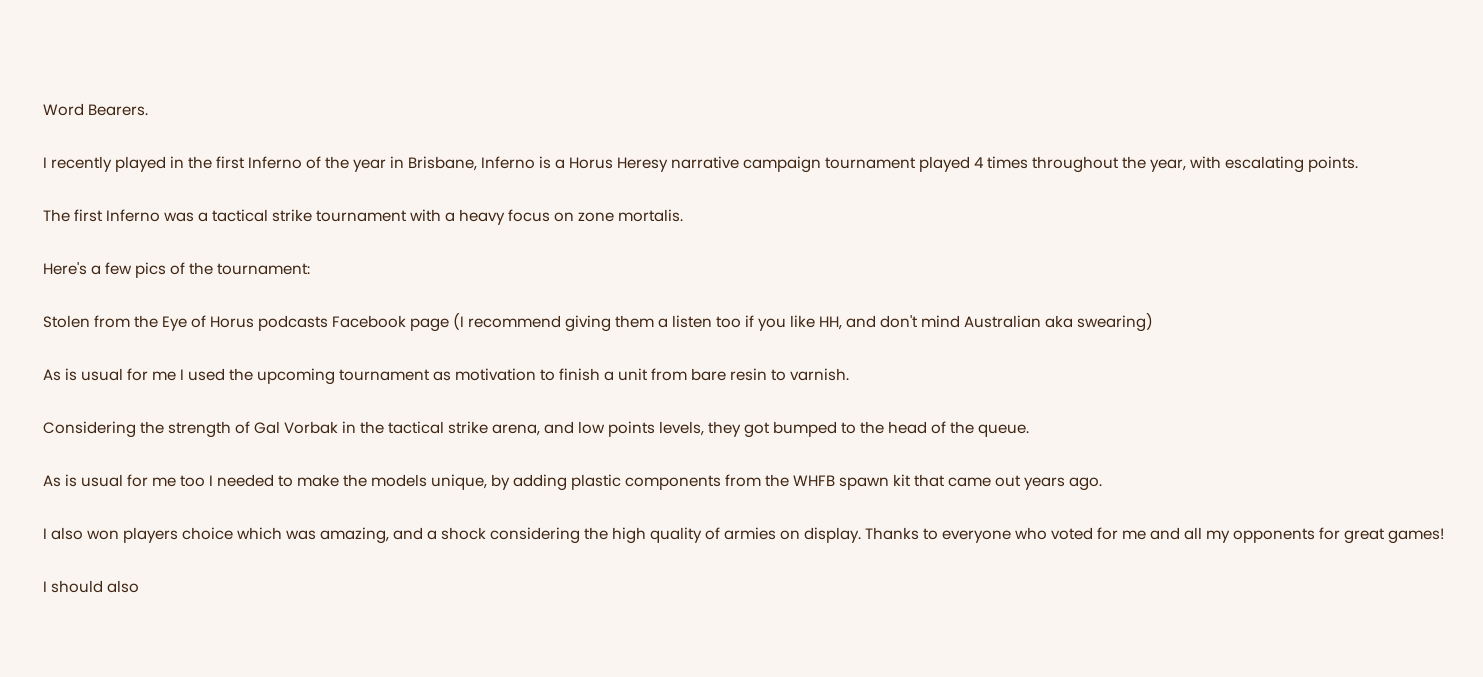Word Bearers.

I recently played in the first Inferno of the year in Brisbane, Inferno is a Horus Heresy narrative campaign tournament played 4 times throughout the year, with escalating points.

The first Inferno was a tactical strike tournament with a heavy focus on zone mortalis.

Here's a few pics of the tournament:

Stolen from the Eye of Horus podcasts Facebook page (I recommend giving them a listen too if you like HH, and don't mind Australian aka swearing)

As is usual for me I used the upcoming tournament as motivation to finish a unit from bare resin to varnish.

Considering the strength of Gal Vorbak in the tactical strike arena, and low points levels, they got bumped to the head of the queue.

As is usual for me too I needed to make the models unique, by adding plastic components from the WHFB spawn kit that came out years ago.

I also won players choice which was amazing, and a shock considering the high quality of armies on display. Thanks to everyone who voted for me and all my opponents for great games!

I should also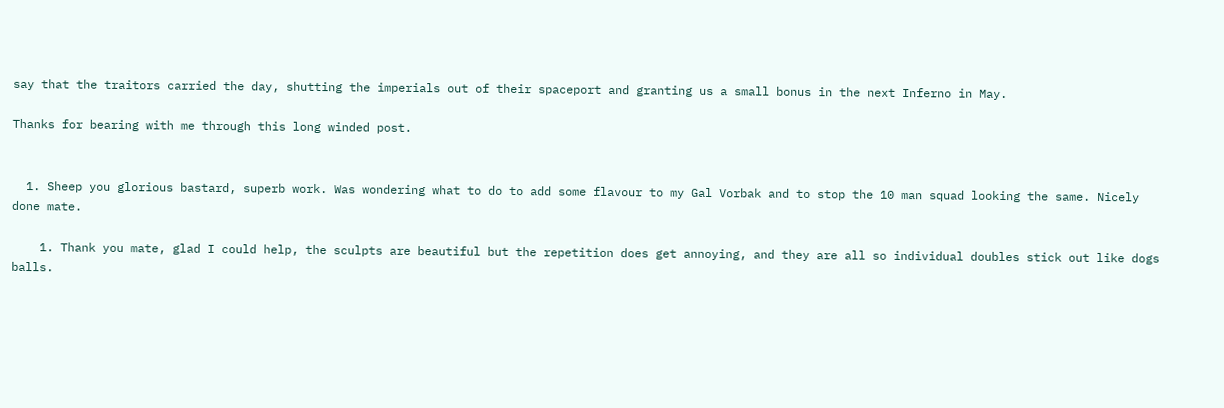say that the traitors carried the day, shutting the imperials out of their spaceport and granting us a small bonus in the next Inferno in May.

Thanks for bearing with me through this long winded post.


  1. Sheep you glorious bastard, superb work. Was wondering what to do to add some flavour to my Gal Vorbak and to stop the 10 man squad looking the same. Nicely done mate.

    1. Thank you mate, glad I could help, the sculpts are beautiful but the repetition does get annoying, and they are all so individual doubles stick out like dogs balls.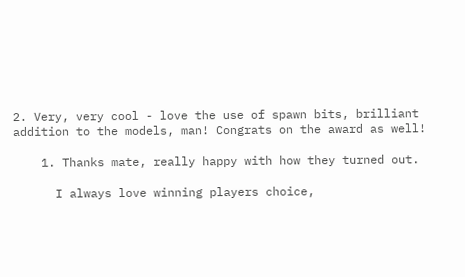2. Very, very cool - love the use of spawn bits, brilliant addition to the models, man! Congrats on the award as well!

    1. Thanks mate, really happy with how they turned out.

      I always love winning players choice,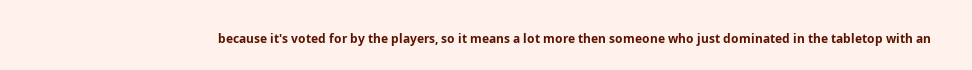because it's voted for by the players, so it means a lot more then someone who just dominated in the tabletop with an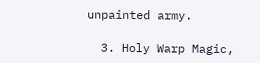unpainted army.

  3. Holy Warp Magic,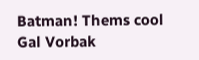Batman! Thems cool Gal Vorbak